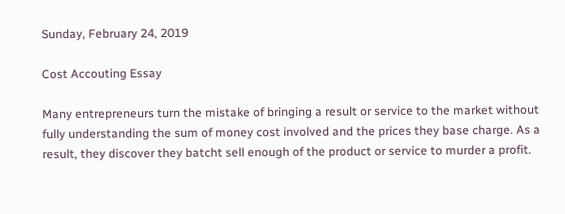Sunday, February 24, 2019

Cost Accouting Essay

Many entrepreneurs turn the mistake of bringing a result or service to the market without fully understanding the sum of money cost involved and the prices they base charge. As a result, they discover they batcht sell enough of the product or service to murder a profit.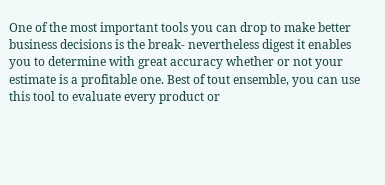One of the most important tools you can drop to make better business decisions is the break- nevertheless digest it enables you to determine with great accuracy whether or not your estimate is a profitable one. Best of tout ensemble, you can use this tool to evaluate every product or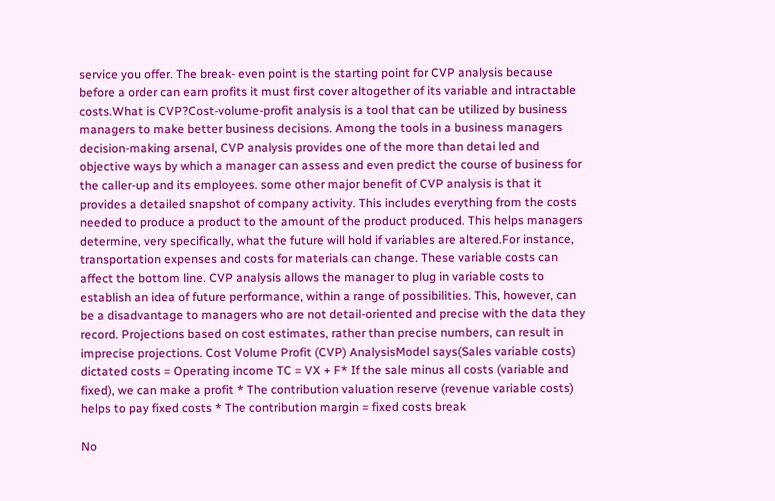service you offer. The break- even point is the starting point for CVP analysis because before a order can earn profits it must first cover altogether of its variable and intractable costs.What is CVP?Cost-volume-profit analysis is a tool that can be utilized by business managers to make better business decisions. Among the tools in a business managers decision-making arsenal, CVP analysis provides one of the more than detai led and objective ways by which a manager can assess and even predict the course of business for the caller-up and its employees. some other major benefit of CVP analysis is that it provides a detailed snapshot of company activity. This includes everything from the costs needed to produce a product to the amount of the product produced. This helps managers determine, very specifically, what the future will hold if variables are altered.For instance, transportation expenses and costs for materials can change. These variable costs can affect the bottom line. CVP analysis allows the manager to plug in variable costs to establish an idea of future performance, within a range of possibilities. This, however, can be a disadvantage to managers who are not detail-oriented and precise with the data they record. Projections based on cost estimates, rather than precise numbers, can result in imprecise projections. Cost Volume Profit (CVP) AnalysisModel says(Sales variable costs) dictated costs = Operating income TC = VX + F* If the sale minus all costs (variable and fixed), we can make a profit * The contribution valuation reserve (revenue variable costs) helps to pay fixed costs * The contribution margin = fixed costs break

No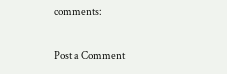comments:

Post a Comment